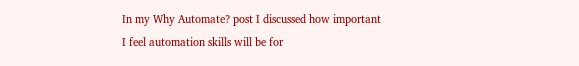In my Why Automate? post I discussed how important I feel automation skills will be for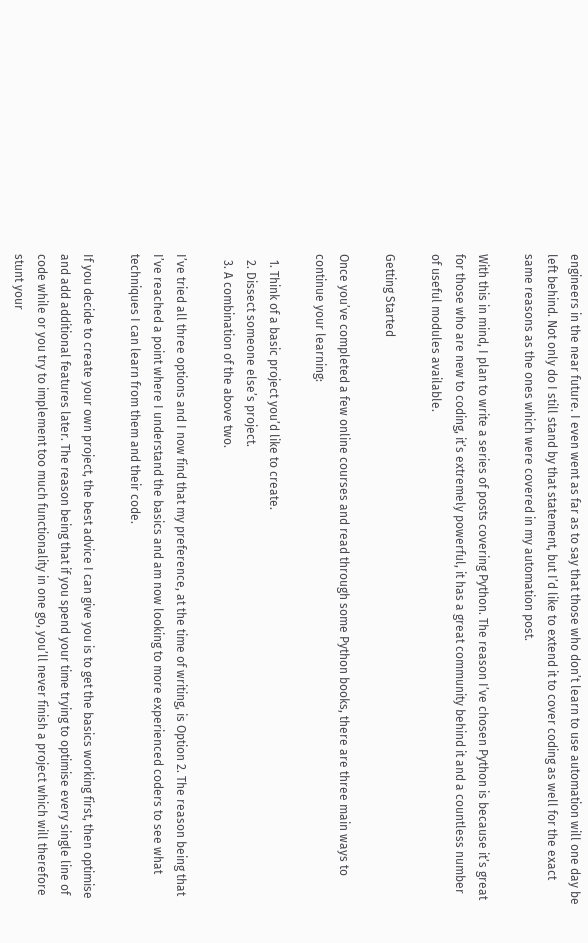engineers in the near future. I even went as far as to say that those who don’t learn to use automation will one day be left behind. Not only do I still stand by that statement, but I’d like to extend it to cover coding as well for the exact same reasons as the ones which were covered in my automation post.

With this in mind, I plan to write a series of posts covering Python. The reason I’ve chosen Python is because it’s great for those who are new to coding, it’s extremely powerful, it has a great community behind it and a countless number of useful modules available.

Getting Started

Once you’ve completed a few online courses and read through some Python books, there are three main ways to continue your learning:

  1. Think of a basic project you’d like to create.
  2. Dissect someone else’s project.
  3. A combination of the above two.

I’ve tried all three options and I now find that my preference, at the time of writing, is Option 2. The reason being that I’ve reached a point where I understand the basics and am now looking to more experienced coders to see what techniques I can learn from them and their code.

If you decide to create your own project, the best advice I can give you is to get the basics working first, then optimise and add additional features later. The reason being that if you spend your time trying to optimise every single line of code while or you try to implement too much functionality in one go, you’ll never finish a project which will therefore stunt your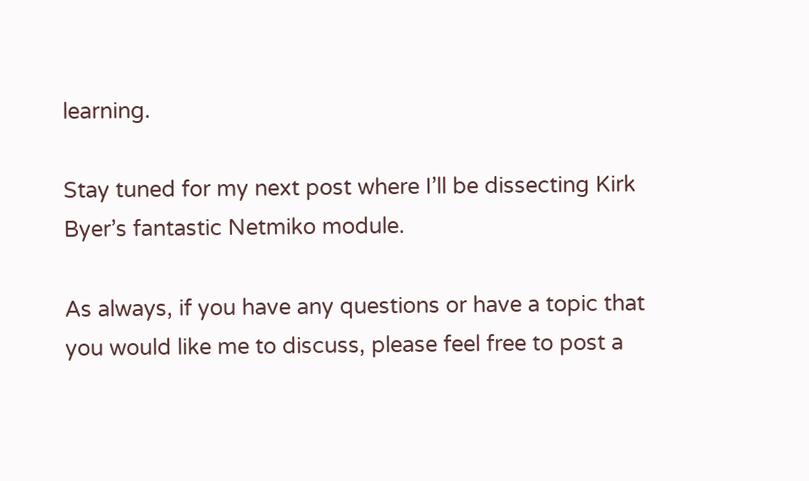learning.

Stay tuned for my next post where I’ll be dissecting Kirk Byer’s fantastic Netmiko module.

As always, if you have any questions or have a topic that you would like me to discuss, please feel free to post a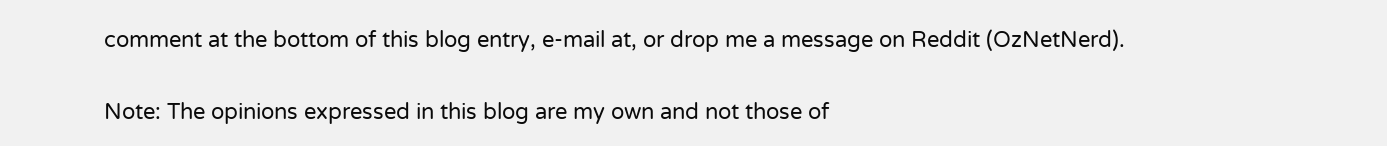comment at the bottom of this blog entry, e-mail at, or drop me a message on Reddit (OzNetNerd).

Note: The opinions expressed in this blog are my own and not those of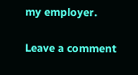my employer.

Leave a comment